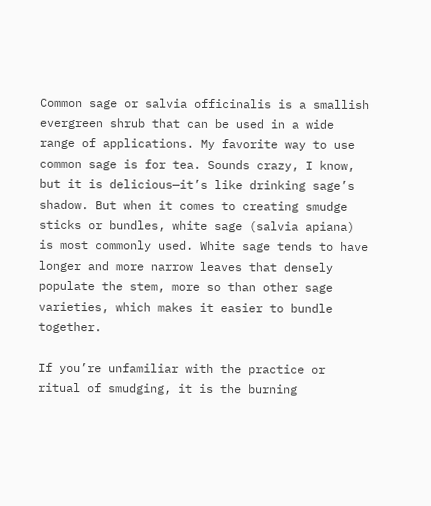Common sage or salvia officinalis is a smallish evergreen shrub that can be used in a wide range of applications. My favorite way to use common sage is for tea. Sounds crazy, I know, but it is delicious—it’s like drinking sage’s shadow. But when it comes to creating smudge sticks or bundles, white sage (salvia apiana) is most commonly used. White sage tends to have longer and more narrow leaves that densely populate the stem, more so than other sage varieties, which makes it easier to bundle together.

If you’re unfamiliar with the practice or ritual of smudging, it is the burning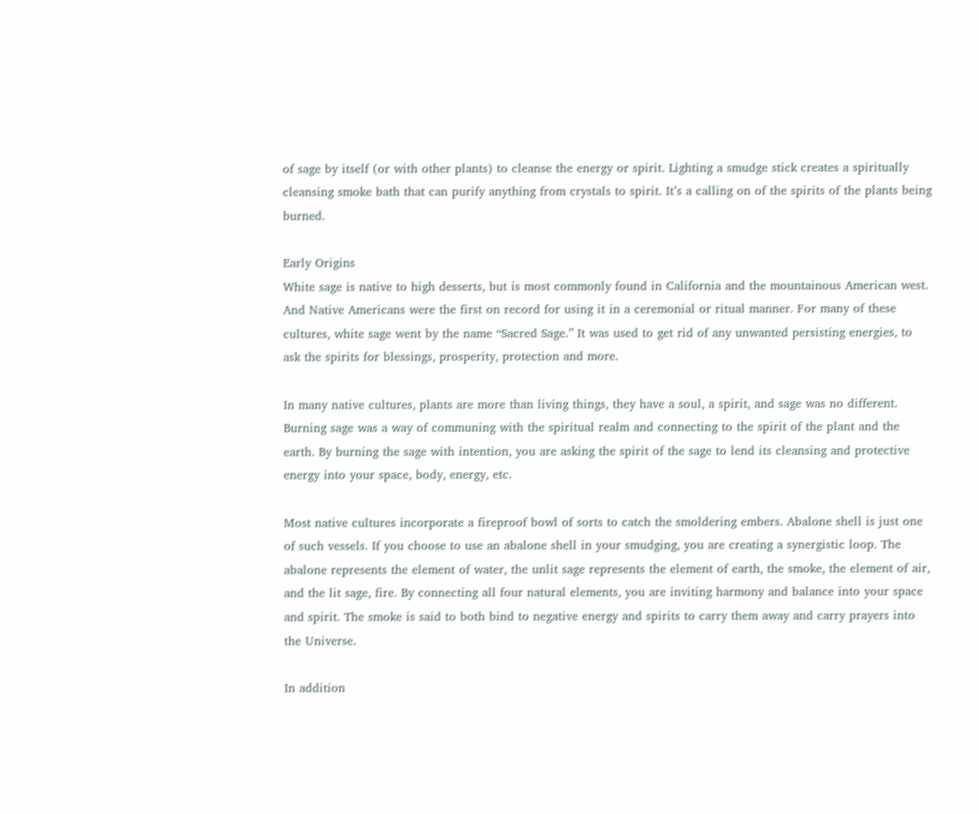of sage by itself (or with other plants) to cleanse the energy or spirit. Lighting a smudge stick creates a spiritually cleansing smoke bath that can purify anything from crystals to spirit. It’s a calling on of the spirits of the plants being burned.

Early Origins
White sage is native to high desserts, but is most commonly found in California and the mountainous American west. And Native Americans were the first on record for using it in a ceremonial or ritual manner. For many of these cultures, white sage went by the name “Sacred Sage.” It was used to get rid of any unwanted persisting energies, to ask the spirits for blessings, prosperity, protection and more.

In many native cultures, plants are more than living things, they have a soul, a spirit, and sage was no different. Burning sage was a way of communing with the spiritual realm and connecting to the spirit of the plant and the earth. By burning the sage with intention, you are asking the spirit of the sage to lend its cleansing and protective energy into your space, body, energy, etc.

Most native cultures incorporate a fireproof bowl of sorts to catch the smoldering embers. Abalone shell is just one of such vessels. If you choose to use an abalone shell in your smudging, you are creating a synergistic loop. The abalone represents the element of water, the unlit sage represents the element of earth, the smoke, the element of air, and the lit sage, fire. By connecting all four natural elements, you are inviting harmony and balance into your space and spirit. The smoke is said to both bind to negative energy and spirits to carry them away and carry prayers into the Universe.

In addition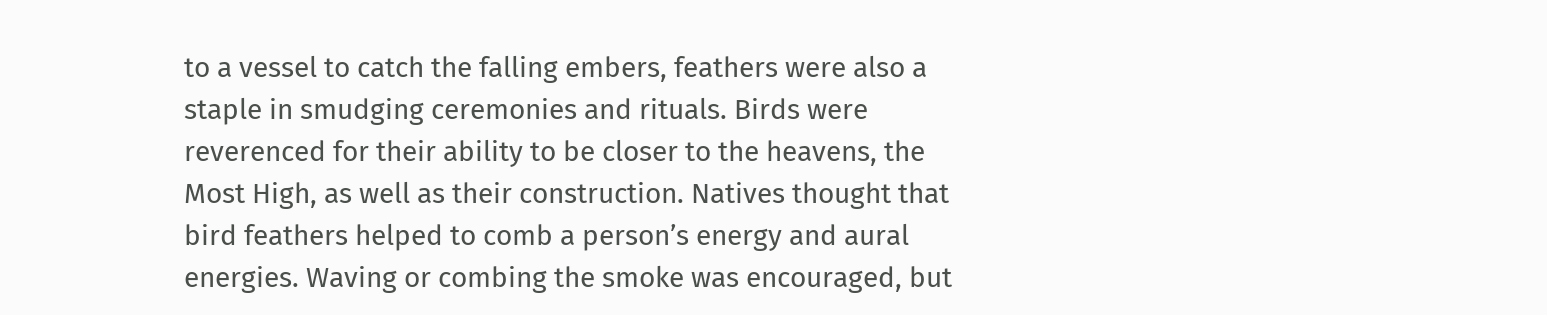to a vessel to catch the falling embers, feathers were also a staple in smudging ceremonies and rituals. Birds were reverenced for their ability to be closer to the heavens, the Most High, as well as their construction. Natives thought that bird feathers helped to comb a person’s energy and aural energies. Waving or combing the smoke was encouraged, but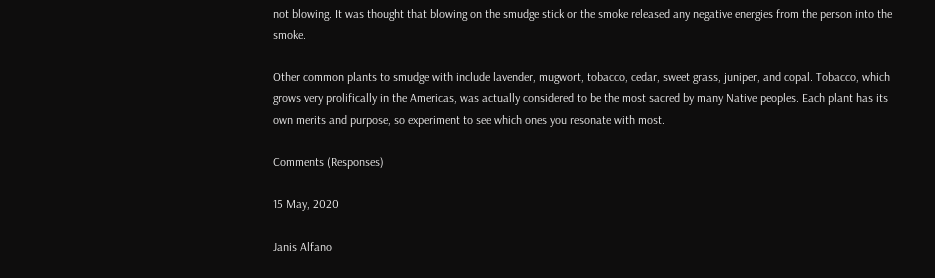not blowing. It was thought that blowing on the smudge stick or the smoke released any negative energies from the person into the smoke.

Other common plants to smudge with include lavender, mugwort, tobacco, cedar, sweet grass, juniper, and copal. Tobacco, which grows very prolifically in the Americas, was actually considered to be the most sacred by many Native peoples. Each plant has its own merits and purpose, so experiment to see which ones you resonate with most.

Comments (Responses)

15 May, 2020

Janis Alfano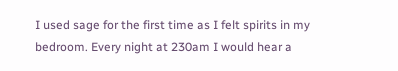I used sage for the first time as I felt spirits in my bedroom. Every night at 230am I would hear a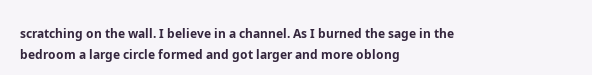scratching on the wall. I believe in a channel. As I burned the sage in the bedroom a large circle formed and got larger and more oblong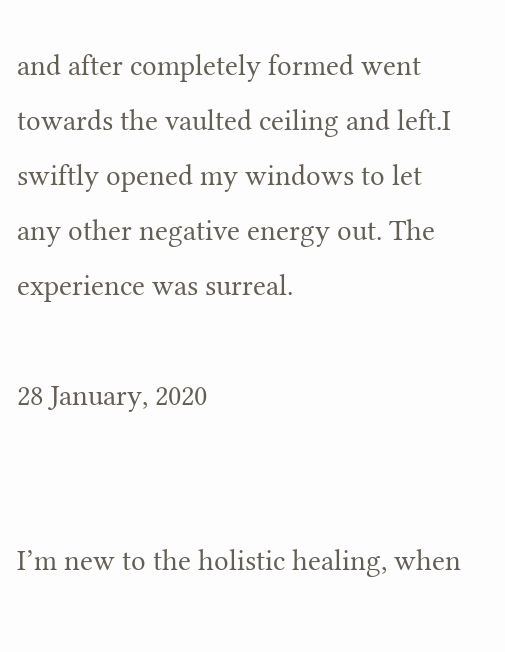and after completely formed went towards the vaulted ceiling and left.I swiftly opened my windows to let any other negative energy out. The experience was surreal.

28 January, 2020


I’m new to the holistic healing, when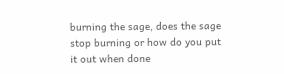burning the sage, does the sage stop burning or how do you put it out when done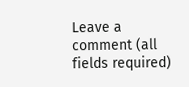Leave a comment (all fields required)